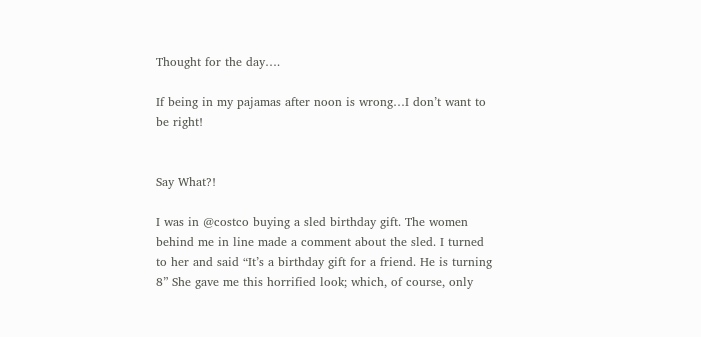Thought for the day….

If being in my pajamas after noon is wrong…I don’t want to be right!


Say What?!

I was in @costco buying a sled birthday gift. The women behind me in line made a comment about the sled. I turned to her and said “It’s a birthday gift for a friend. He is turning 8” She gave me this horrified look; which, of course, only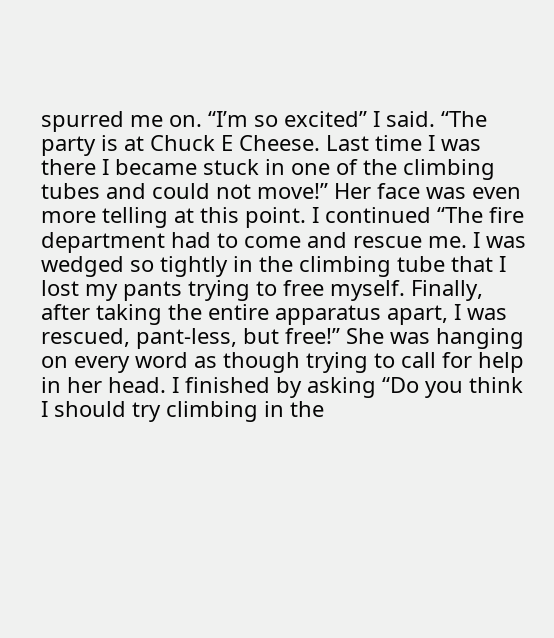spurred me on. “I’m so excited” I said. “The party is at Chuck E Cheese. Last time I was there I became stuck in one of the climbing tubes and could not move!” Her face was even more telling at this point. I continued “The fire department had to come and rescue me. I was wedged so tightly in the climbing tube that I lost my pants trying to free myself. Finally, after taking the entire apparatus apart, I was rescued, pant-less, but free!” She was hanging on every word as though trying to call for help in her head. I finished by asking “Do you think I should try climbing in the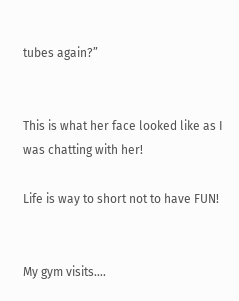tubes again?”


This is what her face looked like as I was chatting with her!

Life is way to short not to have FUN!


My gym visits….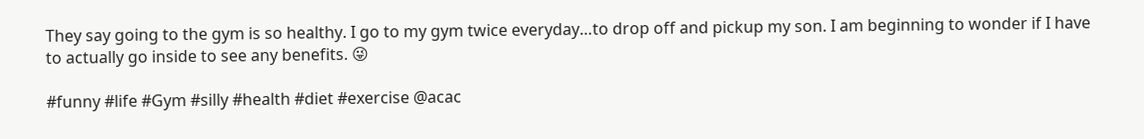They say going to the gym is so healthy. I go to my gym twice everyday…to drop off and pickup my son. I am beginning to wonder if I have to actually go inside to see any benefits. 😜

#funny #life #Gym #silly #health #diet #exercise @acac